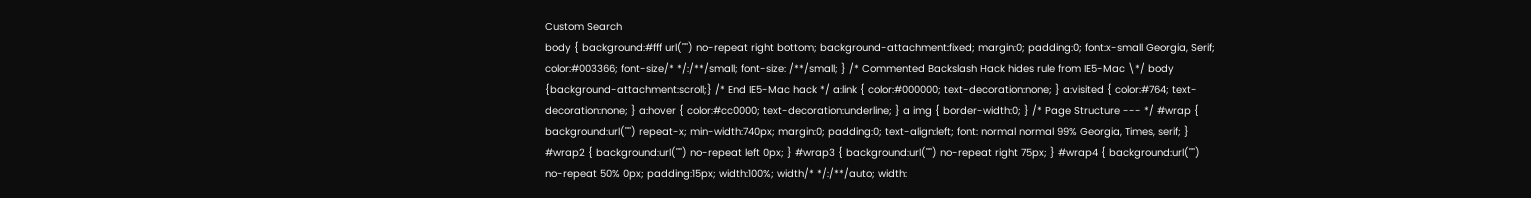Custom Search
body { background:#fff url("") no-repeat right bottom; background-attachment:fixed; margin:0; padding:0; font:x-small Georgia, Serif; color:#003366; font-size/* */:/**/small; font-size: /**/small; } /* Commented Backslash Hack hides rule from IE5-Mac \*/ body {background-attachment:scroll;} /* End IE5-Mac hack */ a:link { color:#000000; text-decoration:none; } a:visited { color:#764; text-decoration:none; } a:hover { color:#cc0000; text-decoration:underline; } a img { border-width:0; } /* Page Structure --- */ #wrap { background:url("") repeat-x; min-width:740px; margin:0; padding:0; text-align:left; font: normal normal 99% Georgia, Times, serif; } #wrap2 { background:url("") no-repeat left 0px; } #wrap3 { background:url("") no-repeat right 75px; } #wrap4 { background:url("") no-repeat 50% 0px; padding:15px; width:100%; width/* */:/**/auto; width: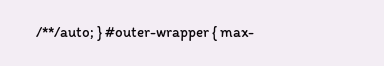/**/auto; } #outer-wrapper { max-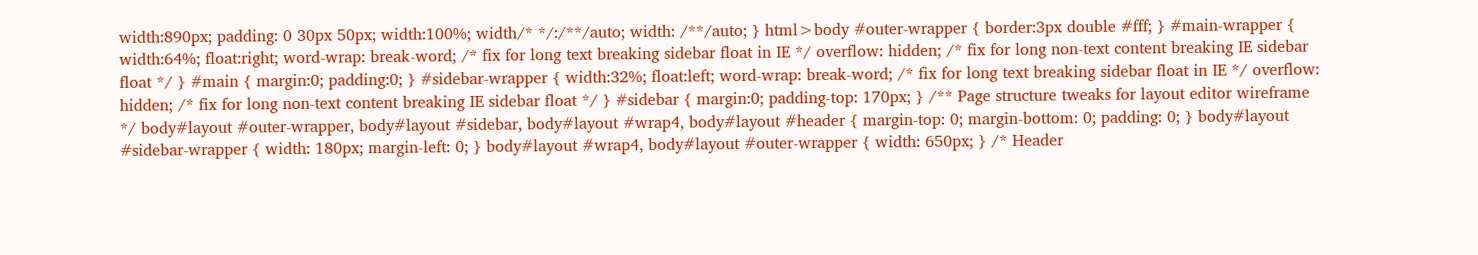width:890px; padding: 0 30px 50px; width:100%; width/* */:/**/auto; width: /**/auto; } html>body #outer-wrapper { border:3px double #fff; } #main-wrapper { width:64%; float:right; word-wrap: break-word; /* fix for long text breaking sidebar float in IE */ overflow: hidden; /* fix for long non-text content breaking IE sidebar float */ } #main { margin:0; padding:0; } #sidebar-wrapper { width:32%; float:left; word-wrap: break-word; /* fix for long text breaking sidebar float in IE */ overflow: hidden; /* fix for long non-text content breaking IE sidebar float */ } #sidebar { margin:0; padding-top: 170px; } /** Page structure tweaks for layout editor wireframe */ body#layout #outer-wrapper, body#layout #sidebar, body#layout #wrap4, body#layout #header { margin-top: 0; margin-bottom: 0; padding: 0; } body#layout #sidebar-wrapper { width: 180px; margin-left: 0; } body#layout #wrap4, body#layout #outer-wrapper { width: 650px; } /* Header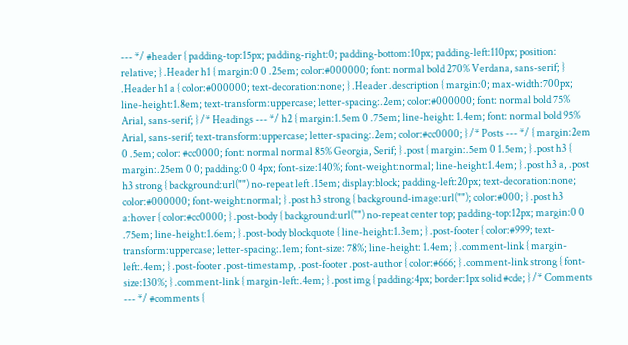--- */ #header { padding-top:15px; padding-right:0; padding-bottom:10px; padding-left:110px; position: relative; } .Header h1 { margin:0 0 .25em; color:#000000; font: normal bold 270% Verdana, sans-serif; } .Header h1 a { color:#000000; text-decoration:none; } .Header .description { margin:0; max-width:700px; line-height:1.8em; text-transform:uppercase; letter-spacing:.2em; color:#000000; font: normal bold 75% Arial, sans-serif; } /* Headings --- */ h2 { margin:1.5em 0 .75em; line-height: 1.4em; font: normal bold 95% Arial, sans-serif; text-transform:uppercase; letter-spacing:.2em; color:#cc0000; } /* Posts --- */ { margin:2em 0 .5em; color: #cc0000; font: normal normal 85% Georgia, Serif; } .post { margin:.5em 0 1.5em; } .post h3 { margin:.25em 0 0; padding:0 0 4px; font-size:140%; font-weight:normal; line-height:1.4em; } .post h3 a, .post h3 strong { background:url("") no-repeat left .15em; display:block; padding-left:20px; text-decoration:none; color:#000000; font-weight:normal; } .post h3 strong { background-image:url(""); color:#000; } .post h3 a:hover { color:#cc0000; } .post-body { background:url("") no-repeat center top; padding-top:12px; margin:0 0 .75em; line-height:1.6em; } .post-body blockquote { line-height:1.3em; } .post-footer { color:#999; text-transform:uppercase; letter-spacing:.1em; font-size: 78%; line-height: 1.4em; } .comment-link { margin-left:.4em; } .post-footer .post-timestamp, .post-footer .post-author { color:#666; } .comment-link strong { font-size:130%; } .comment-link { margin-left:.4em; } .post img { padding:4px; border:1px solid #cde; } /* Comments --- */ #comments {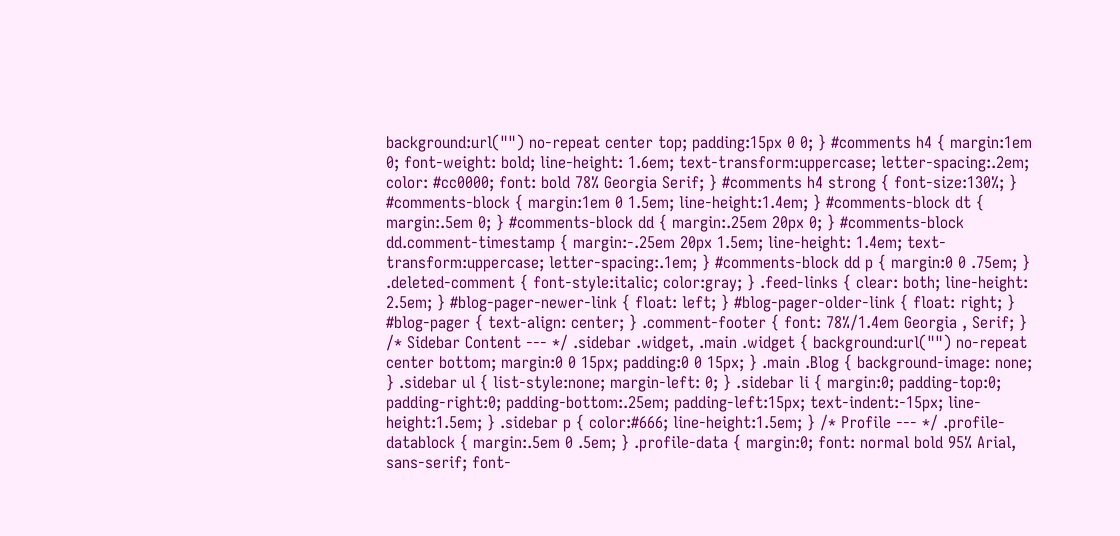background:url("") no-repeat center top; padding:15px 0 0; } #comments h4 { margin:1em 0; font-weight: bold; line-height: 1.6em; text-transform:uppercase; letter-spacing:.2em; color: #cc0000; font: bold 78% Georgia Serif; } #comments h4 strong { font-size:130%; } #comments-block { margin:1em 0 1.5em; line-height:1.4em; } #comments-block dt { margin:.5em 0; } #comments-block dd { margin:.25em 20px 0; } #comments-block dd.comment-timestamp { margin:-.25em 20px 1.5em; line-height: 1.4em; text-transform:uppercase; letter-spacing:.1em; } #comments-block dd p { margin:0 0 .75em; } .deleted-comment { font-style:italic; color:gray; } .feed-links { clear: both; line-height: 2.5em; } #blog-pager-newer-link { float: left; } #blog-pager-older-link { float: right; } #blog-pager { text-align: center; } .comment-footer { font: 78%/1.4em Georgia , Serif; } /* Sidebar Content --- */ .sidebar .widget, .main .widget { background:url("") no-repeat center bottom; margin:0 0 15px; padding:0 0 15px; } .main .Blog { background-image: none; } .sidebar ul { list-style:none; margin-left: 0; } .sidebar li { margin:0; padding-top:0; padding-right:0; padding-bottom:.25em; padding-left:15px; text-indent:-15px; line-height:1.5em; } .sidebar p { color:#666; line-height:1.5em; } /* Profile --- */ .profile-datablock { margin:.5em 0 .5em; } .profile-data { margin:0; font: normal bold 95% Arial, sans-serif; font-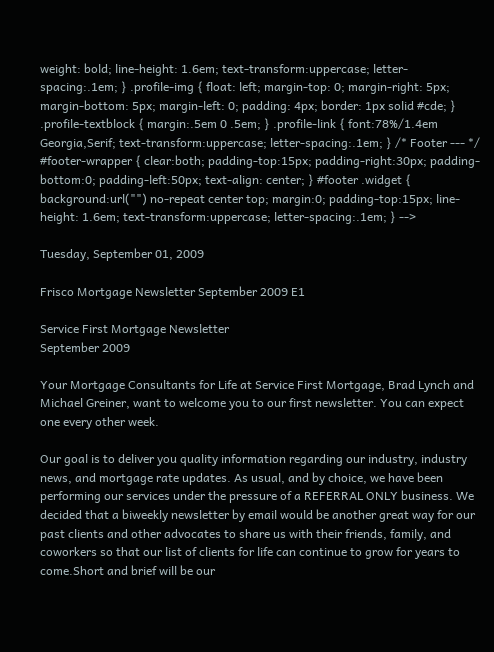weight: bold; line-height: 1.6em; text-transform:uppercase; letter-spacing:.1em; } .profile-img { float: left; margin-top: 0; margin-right: 5px; margin-bottom: 5px; margin-left: 0; padding: 4px; border: 1px solid #cde; } .profile-textblock { margin:.5em 0 .5em; } .profile-link { font:78%/1.4em Georgia,Serif; text-transform:uppercase; letter-spacing:.1em; } /* Footer --- */ #footer-wrapper { clear:both; padding-top:15px; padding-right:30px; padding-bottom:0; padding-left:50px; text-align: center; } #footer .widget { background:url("") no-repeat center top; margin:0; padding-top:15px; line-height: 1.6em; text-transform:uppercase; letter-spacing:.1em; } -->

Tuesday, September 01, 2009

Frisco Mortgage Newsletter September 2009 E1

Service First Mortgage Newsletter
September 2009

Your Mortgage Consultants for Life at Service First Mortgage, Brad Lynch and Michael Greiner, want to welcome you to our first newsletter. You can expect one every other week.

Our goal is to deliver you quality information regarding our industry, industry news, and mortgage rate updates. As usual, and by choice, we have been performing our services under the pressure of a REFERRAL ONLY business. We decided that a biweekly newsletter by email would be another great way for our past clients and other advocates to share us with their friends, family, and coworkers so that our list of clients for life can continue to grow for years to come.Short and brief will be our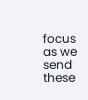focus as we send these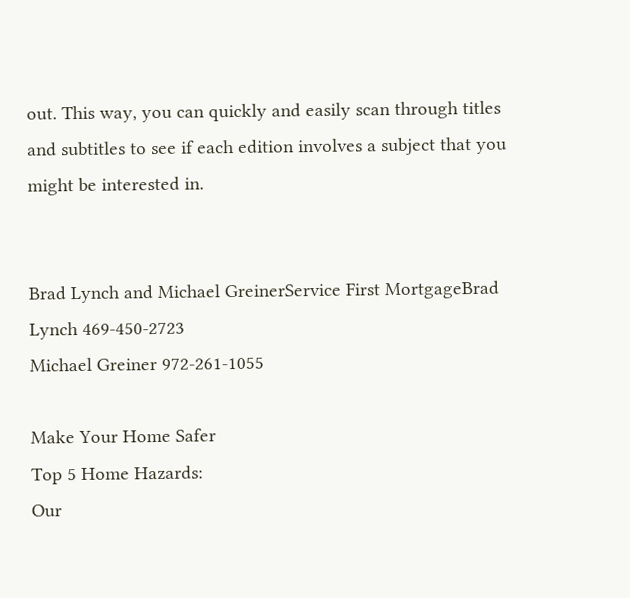out. This way, you can quickly and easily scan through titles and subtitles to see if each edition involves a subject that you might be interested in.


Brad Lynch and Michael GreinerService First MortgageBrad Lynch 469-450-2723
Michael Greiner 972-261-1055

Make Your Home Safer
Top 5 Home Hazards:
Our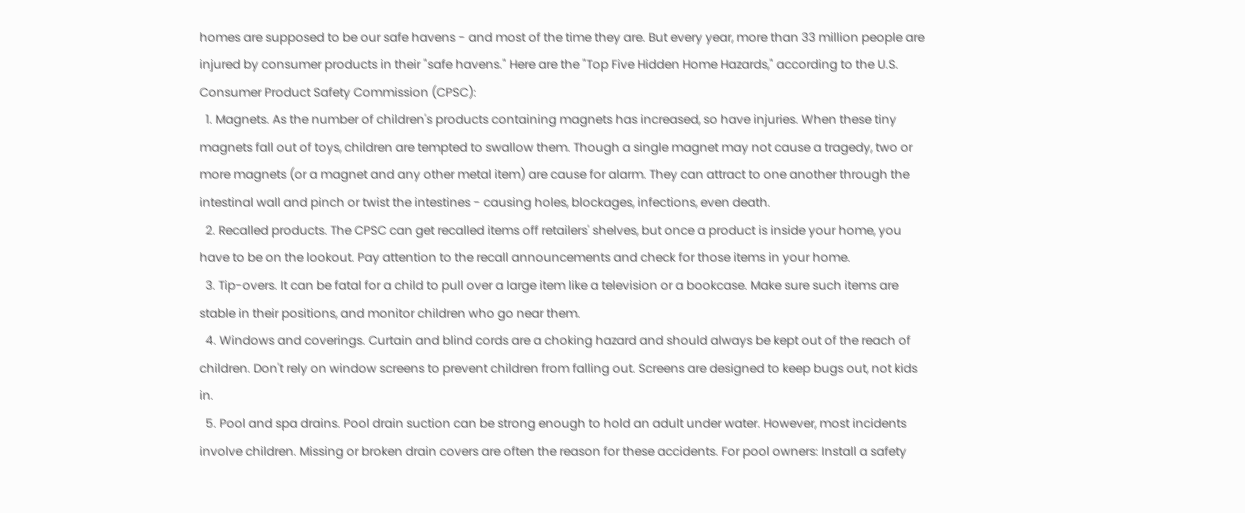homes are supposed to be our safe havens - and most of the time they are. But every year, more than 33 million people are injured by consumer products in their "safe havens." Here are the "Top Five Hidden Home Hazards," according to the U.S. Consumer Product Safety Commission (CPSC):
  1. Magnets. As the number of children's products containing magnets has increased, so have injuries. When these tiny magnets fall out of toys, children are tempted to swallow them. Though a single magnet may not cause a tragedy, two or more magnets (or a magnet and any other metal item) are cause for alarm. They can attract to one another through the intestinal wall and pinch or twist the intestines - causing holes, blockages, infections, even death.
  2. Recalled products. The CPSC can get recalled items off retailers' shelves, but once a product is inside your home, you have to be on the lookout. Pay attention to the recall announcements and check for those items in your home.
  3. Tip-overs. It can be fatal for a child to pull over a large item like a television or a bookcase. Make sure such items are stable in their positions, and monitor children who go near them.
  4. Windows and coverings. Curtain and blind cords are a choking hazard and should always be kept out of the reach of children. Don't rely on window screens to prevent children from falling out. Screens are designed to keep bugs out, not kids in.
  5. Pool and spa drains. Pool drain suction can be strong enough to hold an adult under water. However, most incidents involve children. Missing or broken drain covers are often the reason for these accidents. For pool owners: Install a safety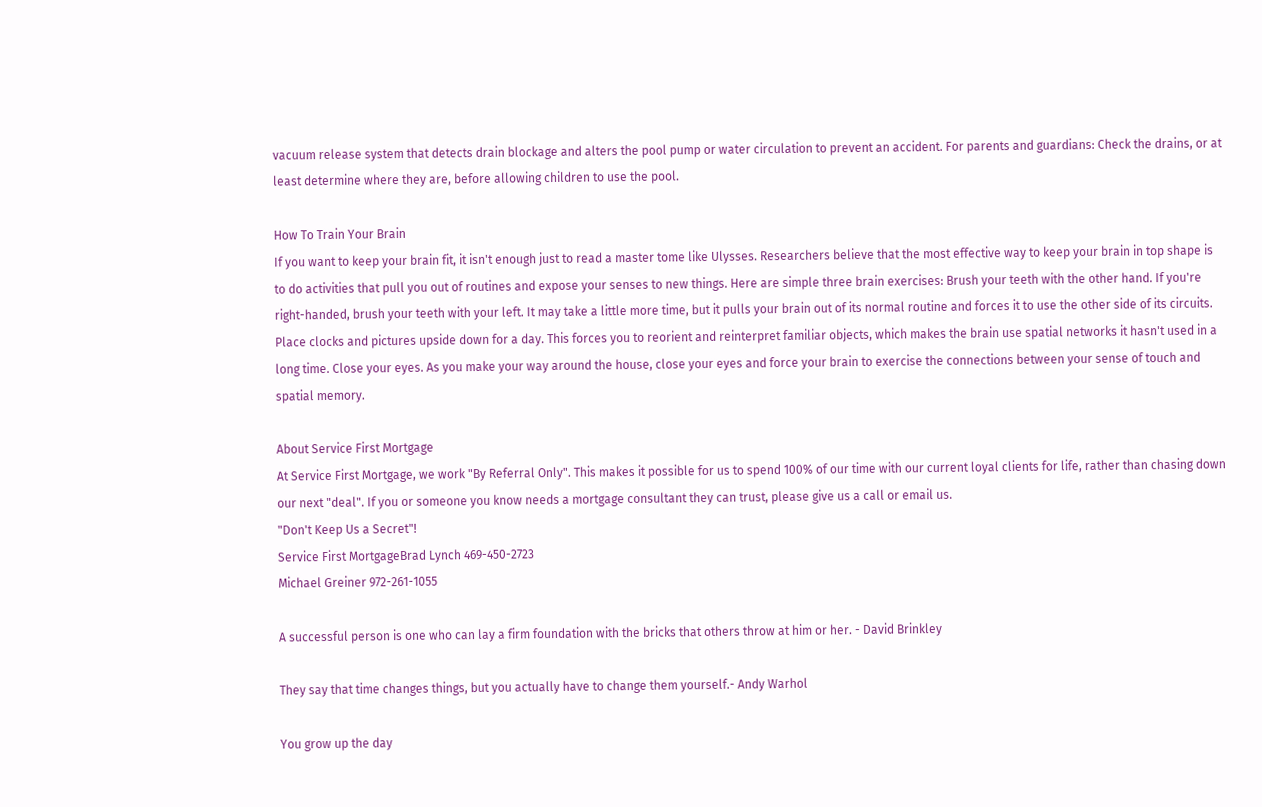vacuum release system that detects drain blockage and alters the pool pump or water circulation to prevent an accident. For parents and guardians: Check the drains, or at least determine where they are, before allowing children to use the pool.

How To Train Your Brain
If you want to keep your brain fit, it isn't enough just to read a master tome like Ulysses. Researchers believe that the most effective way to keep your brain in top shape is to do activities that pull you out of routines and expose your senses to new things. Here are simple three brain exercises: Brush your teeth with the other hand. If you're right-handed, brush your teeth with your left. It may take a little more time, but it pulls your brain out of its normal routine and forces it to use the other side of its circuits. Place clocks and pictures upside down for a day. This forces you to reorient and reinterpret familiar objects, which makes the brain use spatial networks it hasn't used in a long time. Close your eyes. As you make your way around the house, close your eyes and force your brain to exercise the connections between your sense of touch and spatial memory.

About Service First Mortgage
At Service First Mortgage, we work "By Referral Only". This makes it possible for us to spend 100% of our time with our current loyal clients for life, rather than chasing down our next "deal". If you or someone you know needs a mortgage consultant they can trust, please give us a call or email us.
"Don't Keep Us a Secret"!
Service First MortgageBrad Lynch 469-450-2723
Michael Greiner 972-261-1055

A successful person is one who can lay a firm foundation with the bricks that others throw at him or her. - David Brinkley

They say that time changes things, but you actually have to change them yourself.- Andy Warhol

You grow up the day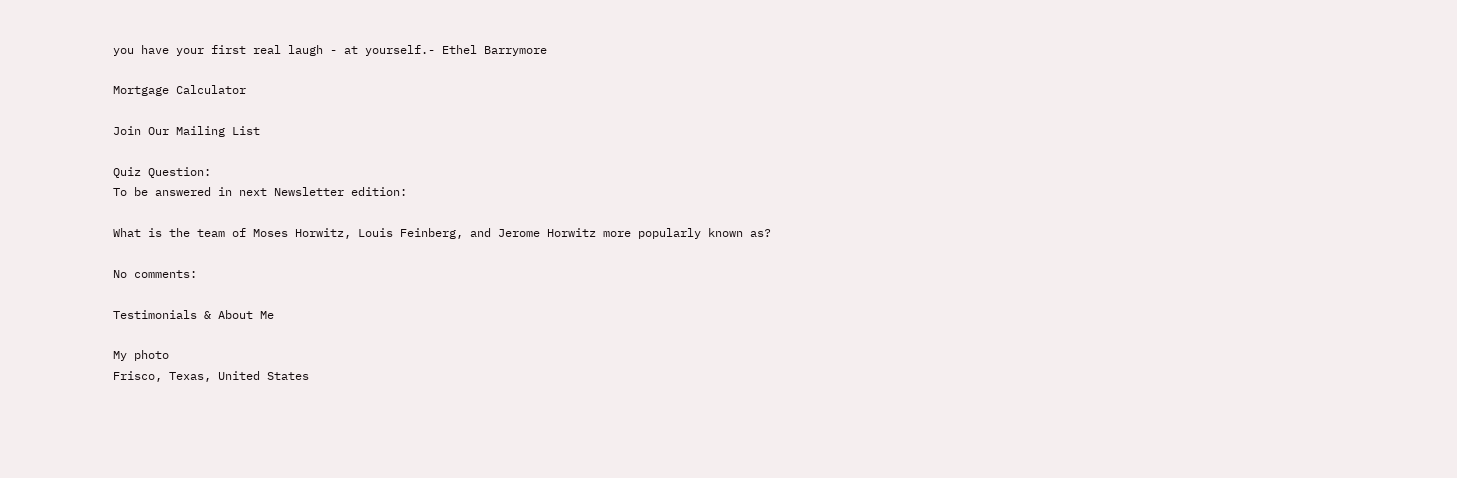you have your first real laugh - at yourself.- Ethel Barrymore

Mortgage Calculator

Join Our Mailing List

Quiz Question:
To be answered in next Newsletter edition:

What is the team of Moses Horwitz, Louis Feinberg, and Jerome Horwitz more popularly known as?

No comments:

Testimonials & About Me

My photo
Frisco, Texas, United States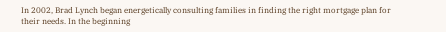In 2002, Brad Lynch began energetically consulting families in finding the right mortgage plan for their needs. In the beginning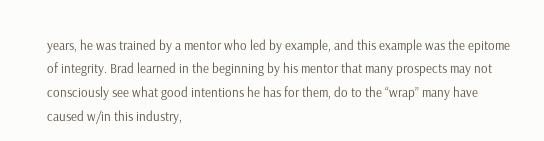years, he was trained by a mentor who led by example, and this example was the epitome of integrity. Brad learned in the beginning by his mentor that many prospects may not consciously see what good intentions he has for them, do to the “wrap” many have caused w/in this industry,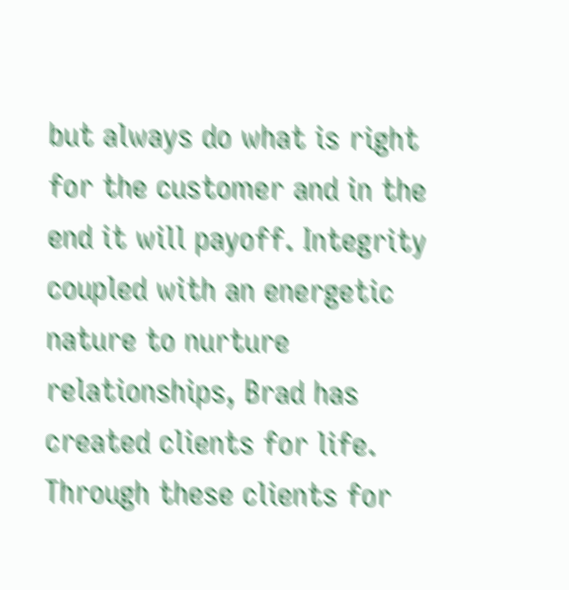but always do what is right for the customer and in the end it will payoff. Integrity coupled with an energetic nature to nurture relationships, Brad has created clients for life. Through these clients for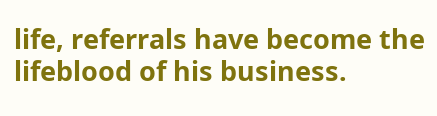life, referrals have become the lifeblood of his business.